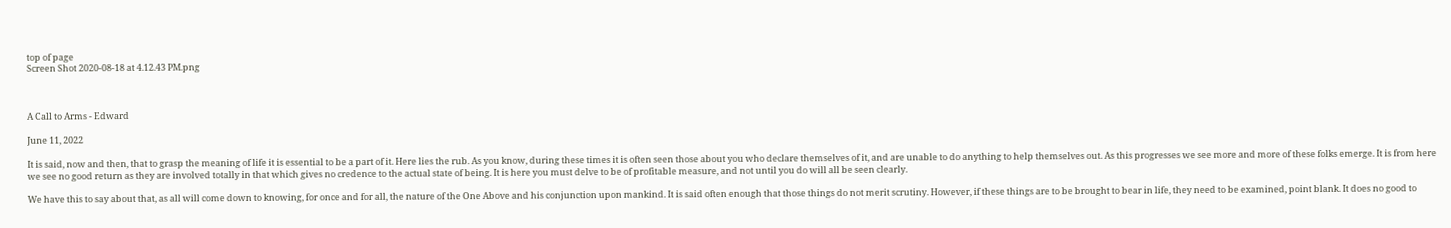top of page
Screen Shot 2020-08-18 at 4.12.43 PM.png



A Call to Arms - Edward

June 11, 2022

It is said, now and then, that to grasp the meaning of life it is essential to be a part of it. Here lies the rub. As you know, during these times it is often seen those about you who declare themselves of it, and are unable to do anything to help themselves out. As this progresses we see more and more of these folks emerge. It is from here we see no good return as they are involved totally in that which gives no credence to the actual state of being. It is here you must delve to be of profitable measure, and not until you do will all be seen clearly.

We have this to say about that, as all will come down to knowing, for once and for all, the nature of the One Above and his conjunction upon mankind. It is said often enough that those things do not merit scrutiny. However, if these things are to be brought to bear in life, they need to be examined, point blank. It does no good to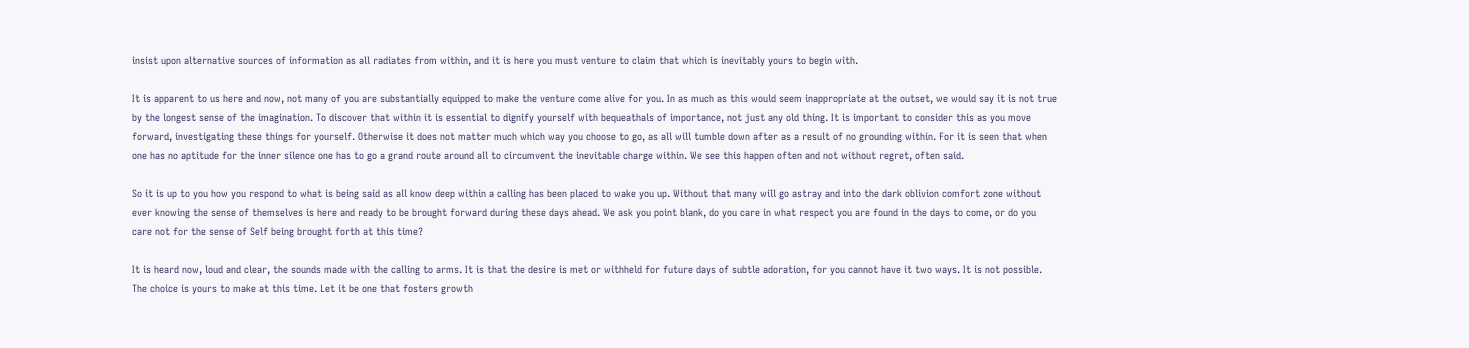insist upon alternative sources of information as all radiates from within, and it is here you must venture to claim that which is inevitably yours to begin with.

It is apparent to us here and now, not many of you are substantially equipped to make the venture come alive for you. In as much as this would seem inappropriate at the outset, we would say it is not true by the longest sense of the imagination. To discover that within it is essential to dignify yourself with bequeathals of importance, not just any old thing. It is important to consider this as you move forward, investigating these things for yourself. Otherwise it does not matter much which way you choose to go, as all will tumble down after as a result of no grounding within. For it is seen that when one has no aptitude for the inner silence one has to go a grand route around all to circumvent the inevitable charge within. We see this happen often and not without regret, often said.

So it is up to you how you respond to what is being said as all know deep within a calling has been placed to wake you up. Without that many will go astray and into the dark oblivion comfort zone without ever knowing the sense of themselves is here and ready to be brought forward during these days ahead. We ask you point blank, do you care in what respect you are found in the days to come, or do you care not for the sense of Self being brought forth at this time?

It is heard now, loud and clear, the sounds made with the calling to arms. It is that the desire is met or withheld for future days of subtle adoration, for you cannot have it two ways. It is not possible. The choice is yours to make at this time. Let it be one that fosters growth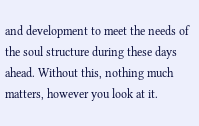and development to meet the needs of the soul structure during these days ahead. Without this, nothing much matters, however you look at it.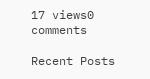17 views0 comments

Recent Posts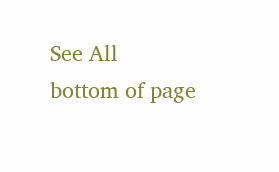See All
bottom of page